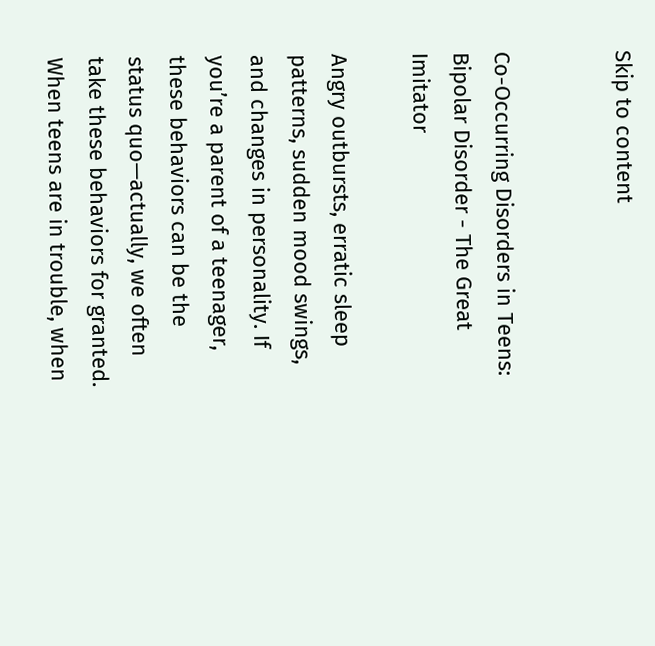Skip to content


Co-Occurring Disorders in Teens: Bipolar Disorder - The Great Imitator

Angry outbursts, erratic sleep patterns, sudden mood swings, and changes in personality. If you’re a parent of a teenager, these behaviors can be the status quo—actually, we often take these behaviors for granted. When teens are in trouble, when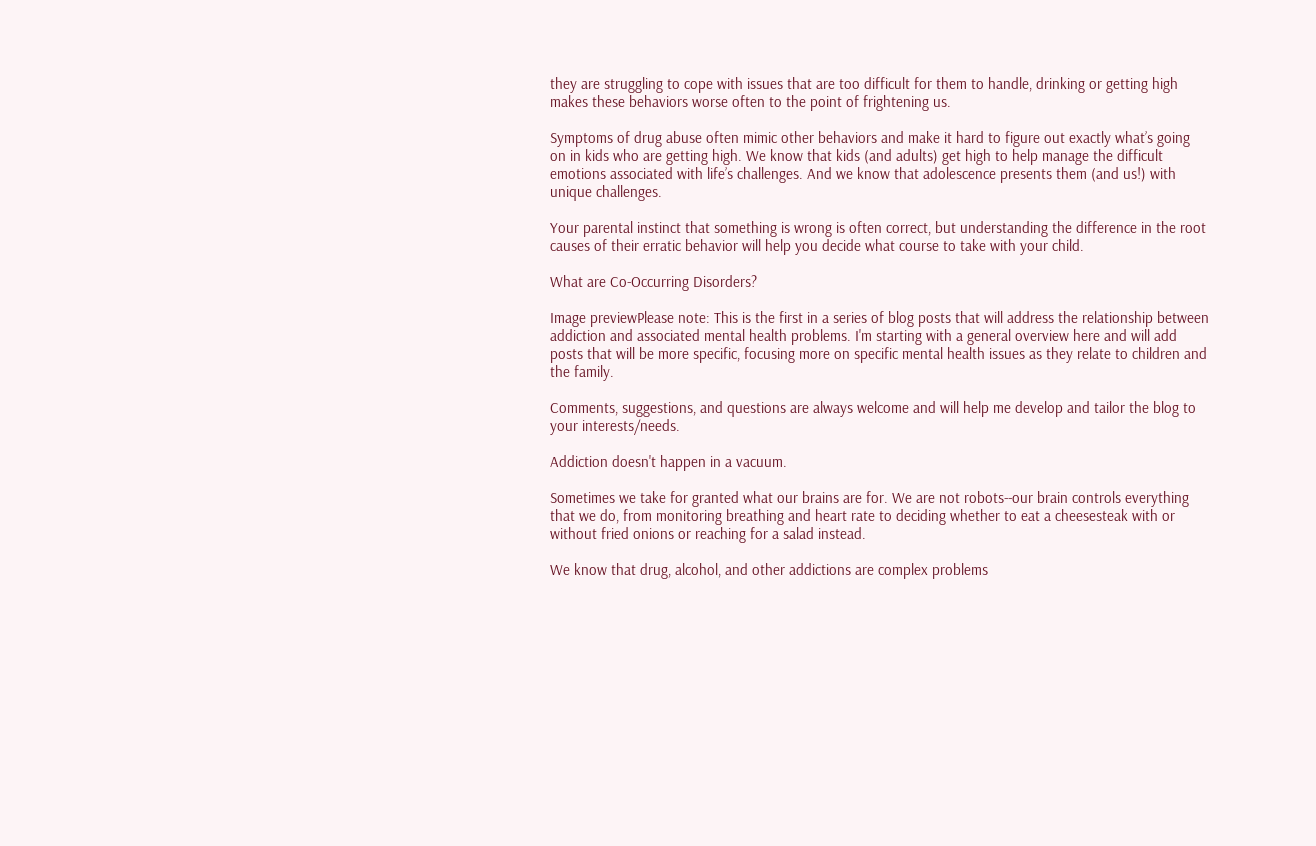they are struggling to cope with issues that are too difficult for them to handle, drinking or getting high makes these behaviors worse often to the point of frightening us.

Symptoms of drug abuse often mimic other behaviors and make it hard to figure out exactly what’s going on in kids who are getting high. We know that kids (and adults) get high to help manage the difficult emotions associated with life’s challenges. And we know that adolescence presents them (and us!) with unique challenges.

Your parental instinct that something is wrong is often correct, but understanding the difference in the root causes of their erratic behavior will help you decide what course to take with your child.

What are Co-Occurring Disorders?

Image previewPlease note: This is the first in a series of blog posts that will address the relationship between addiction and associated mental health problems. I'm starting with a general overview here and will add posts that will be more specific, focusing more on specific mental health issues as they relate to children and the family.

Comments, suggestions, and questions are always welcome and will help me develop and tailor the blog to your interests/needs.

Addiction doesn't happen in a vacuum.

Sometimes we take for granted what our brains are for. We are not robots--our brain controls everything that we do, from monitoring breathing and heart rate to deciding whether to eat a cheesesteak with or without fried onions or reaching for a salad instead.

We know that drug, alcohol, and other addictions are complex problems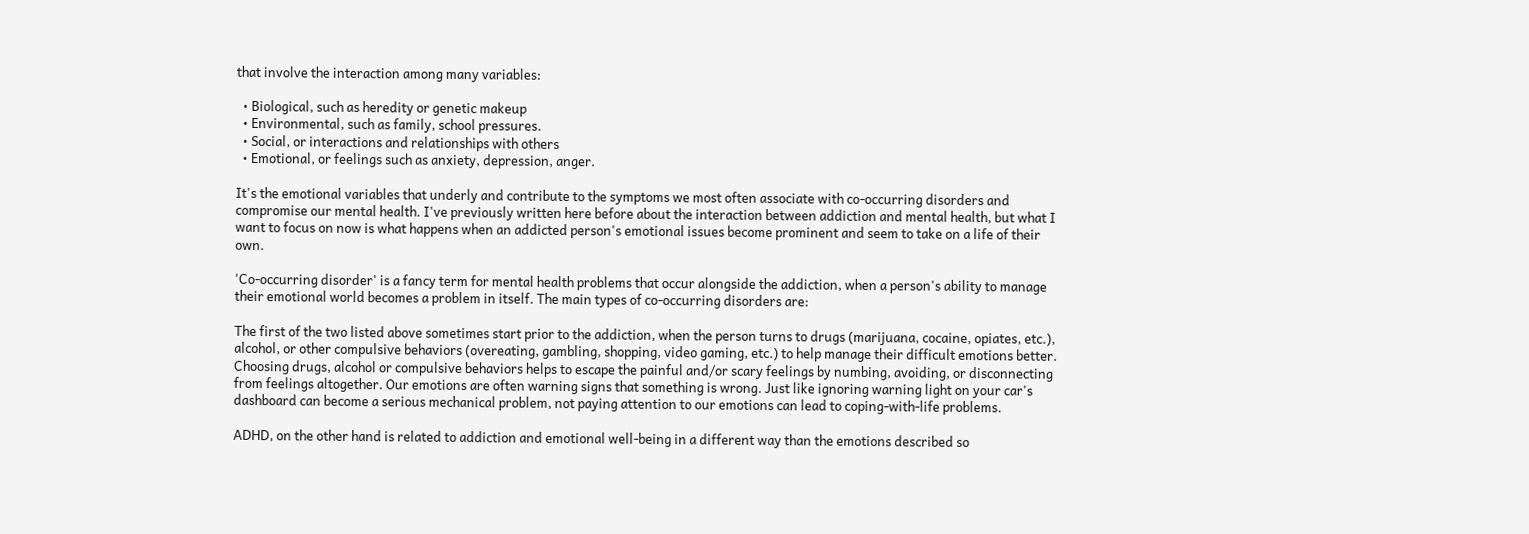that involve the interaction among many variables:

  • Biological, such as heredity or genetic makeup
  • Environmental, such as family, school pressures.
  • Social, or interactions and relationships with others
  • Emotional, or feelings such as anxiety, depression, anger.

It's the emotional variables that underly and contribute to the symptoms we most often associate with co-occurring disorders and compromise our mental health. I've previously written here before about the interaction between addiction and mental health, but what I want to focus on now is what happens when an addicted person's emotional issues become prominent and seem to take on a life of their own.

'Co-occurring disorder' is a fancy term for mental health problems that occur alongside the addiction, when a person's ability to manage their emotional world becomes a problem in itself. The main types of co-occurring disorders are:

The first of the two listed above sometimes start prior to the addiction, when the person turns to drugs (marijuana, cocaine, opiates, etc.), alcohol, or other compulsive behaviors (overeating, gambling, shopping, video gaming, etc.) to help manage their difficult emotions better. Choosing drugs, alcohol or compulsive behaviors helps to escape the painful and/or scary feelings by numbing, avoiding, or disconnecting from feelings altogether. Our emotions are often warning signs that something is wrong. Just like ignoring warning light on your car's dashboard can become a serious mechanical problem, not paying attention to our emotions can lead to coping-with-life problems.

ADHD, on the other hand is related to addiction and emotional well-being in a different way than the emotions described so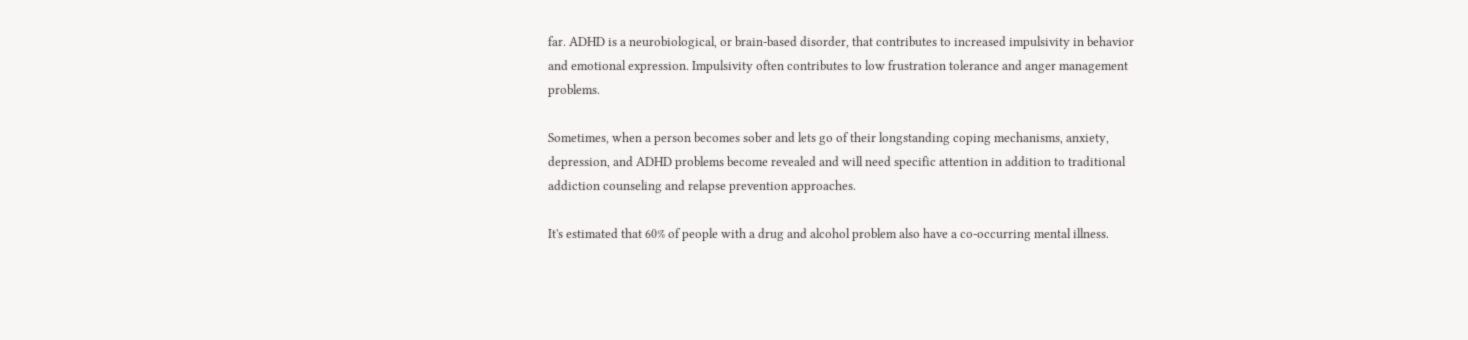far. ADHD is a neurobiological, or brain-based disorder, that contributes to increased impulsivity in behavior and emotional expression. Impulsivity often contributes to low frustration tolerance and anger management problems.

Sometimes, when a person becomes sober and lets go of their longstanding coping mechanisms, anxiety, depression, and ADHD problems become revealed and will need specific attention in addition to traditional addiction counseling and relapse prevention approaches.

It's estimated that 60% of people with a drug and alcohol problem also have a co-occurring mental illness.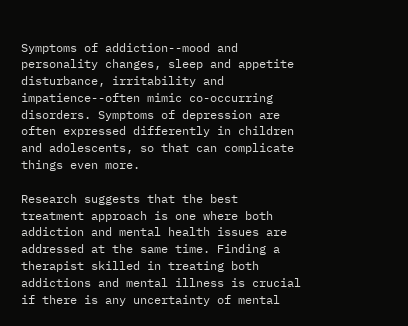Symptoms of addiction--mood and personality changes, sleep and appetite disturbance, irritability and impatience--often mimic co-occurring disorders. Symptoms of depression are often expressed differently in children and adolescents, so that can complicate things even more.

Research suggests that the best treatment approach is one where both addiction and mental health issues are addressed at the same time. Finding a therapist skilled in treating both addictions and mental illness is crucial if there is any uncertainty of mental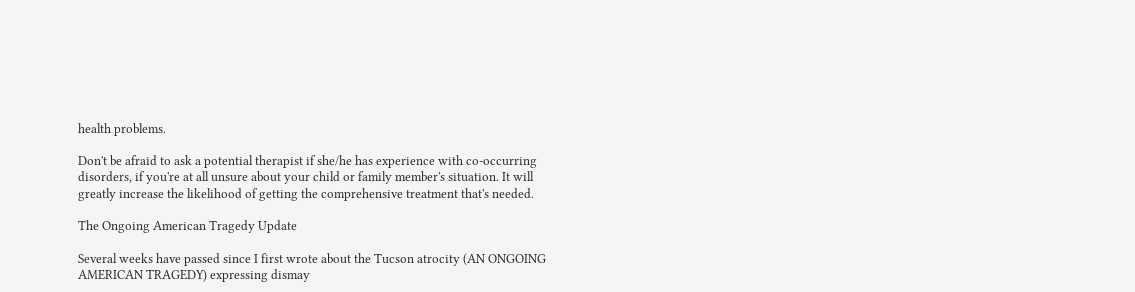health problems.

Don't be afraid to ask a potential therapist if she/he has experience with co-occurring disorders, if you're at all unsure about your child or family member's situation. It will greatly increase the likelihood of getting the comprehensive treatment that's needed.

The Ongoing American Tragedy Update

Several weeks have passed since I first wrote about the Tucson atrocity (AN ONGOING AMERICAN TRAGEDY) expressing dismay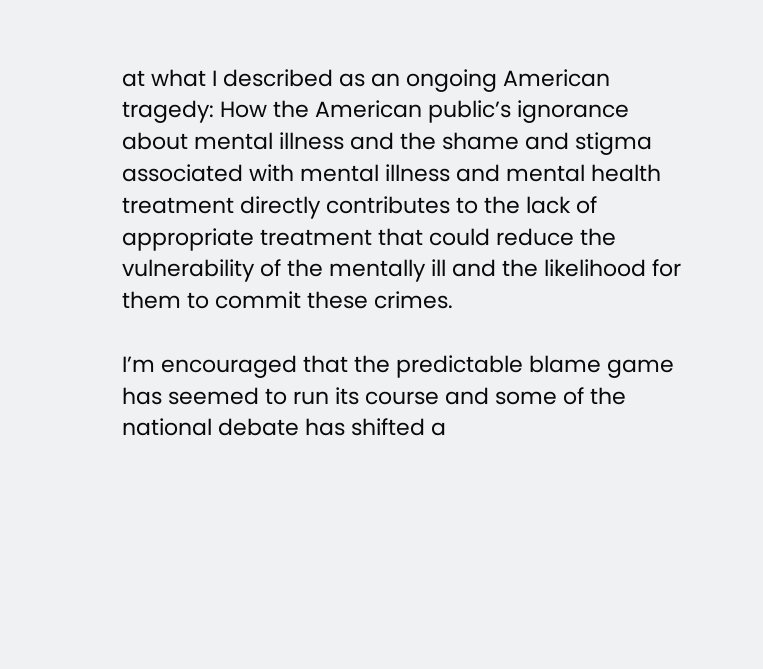at what I described as an ongoing American tragedy: How the American public’s ignorance about mental illness and the shame and stigma associated with mental illness and mental health treatment directly contributes to the lack of appropriate treatment that could reduce the vulnerability of the mentally ill and the likelihood for them to commit these crimes.

I’m encouraged that the predictable blame game has seemed to run its course and some of the national debate has shifted a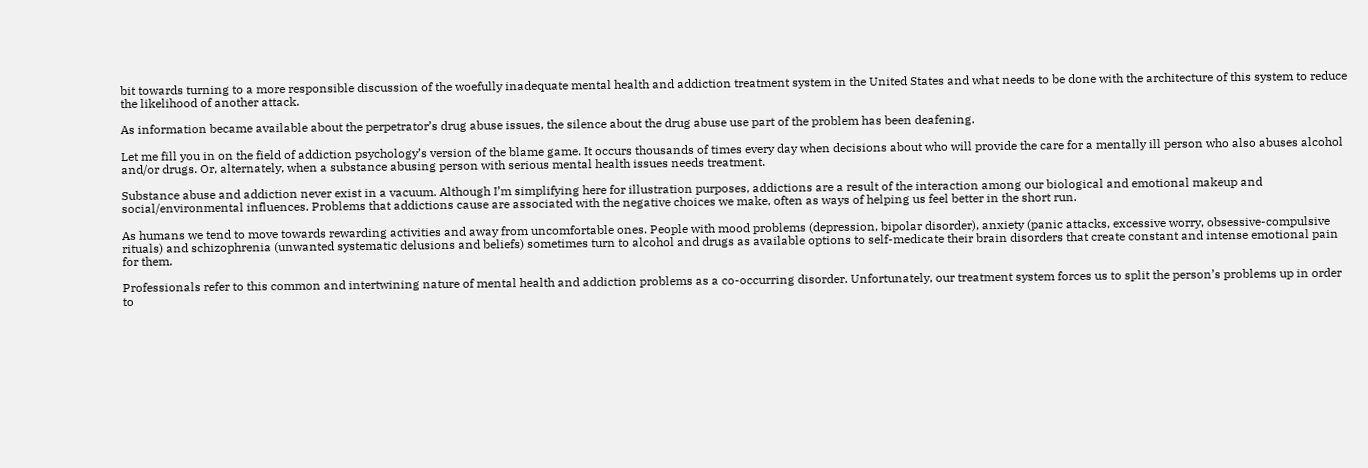bit towards turning to a more responsible discussion of the woefully inadequate mental health and addiction treatment system in the United States and what needs to be done with the architecture of this system to reduce the likelihood of another attack.

As information became available about the perpetrator’s drug abuse issues, the silence about the drug abuse use part of the problem has been deafening.

Let me fill you in on the field of addiction psychology’s version of the blame game. It occurs thousands of times every day when decisions about who will provide the care for a mentally ill person who also abuses alcohol and/or drugs. Or, alternately, when a substance abusing person with serious mental health issues needs treatment.

Substance abuse and addiction never exist in a vacuum. Although I’m simplifying here for illustration purposes, addictions are a result of the interaction among our biological and emotional makeup and social/environmental influences. Problems that addictions cause are associated with the negative choices we make, often as ways of helping us feel better in the short run.

As humans we tend to move towards rewarding activities and away from uncomfortable ones. People with mood problems (depression, bipolar disorder), anxiety (panic attacks, excessive worry, obsessive-compulsive rituals) and schizophrenia (unwanted systematic delusions and beliefs) sometimes turn to alcohol and drugs as available options to self-medicate their brain disorders that create constant and intense emotional pain for them.

Professionals refer to this common and intertwining nature of mental health and addiction problems as a co-occurring disorder. Unfortunately, our treatment system forces us to split the person’s problems up in order to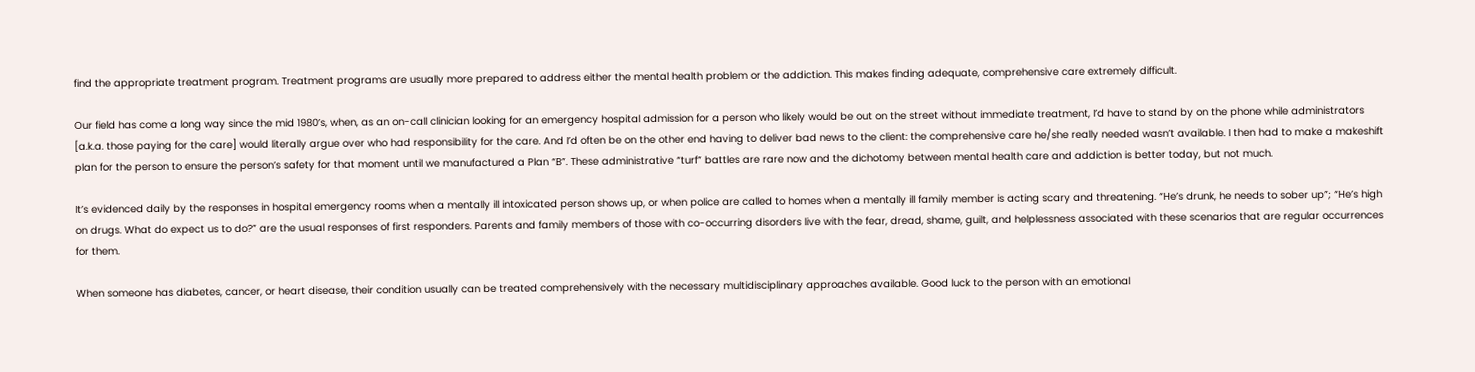find the appropriate treatment program. Treatment programs are usually more prepared to address either the mental health problem or the addiction. This makes finding adequate, comprehensive care extremely difficult.

Our field has come a long way since the mid 1980’s, when, as an on-call clinician looking for an emergency hospital admission for a person who likely would be out on the street without immediate treatment, I’d have to stand by on the phone while administrators [a.k.a. those paying for the care] would literally argue over who had responsibility for the care. And I’d often be on the other end having to deliver bad news to the client: the comprehensive care he/she really needed wasn’t available. I then had to make a makeshift plan for the person to ensure the person’s safety for that moment until we manufactured a Plan “B”. These administrative “turf” battles are rare now and the dichotomy between mental health care and addiction is better today, but not much.

It’s evidenced daily by the responses in hospital emergency rooms when a mentally ill intoxicated person shows up, or when police are called to homes when a mentally ill family member is acting scary and threatening. “He’s drunk, he needs to sober up”; “He’s high on drugs. What do expect us to do?” are the usual responses of first responders. Parents and family members of those with co-occurring disorders live with the fear, dread, shame, guilt, and helplessness associated with these scenarios that are regular occurrences for them.

When someone has diabetes, cancer, or heart disease, their condition usually can be treated comprehensively with the necessary multidisciplinary approaches available. Good luck to the person with an emotional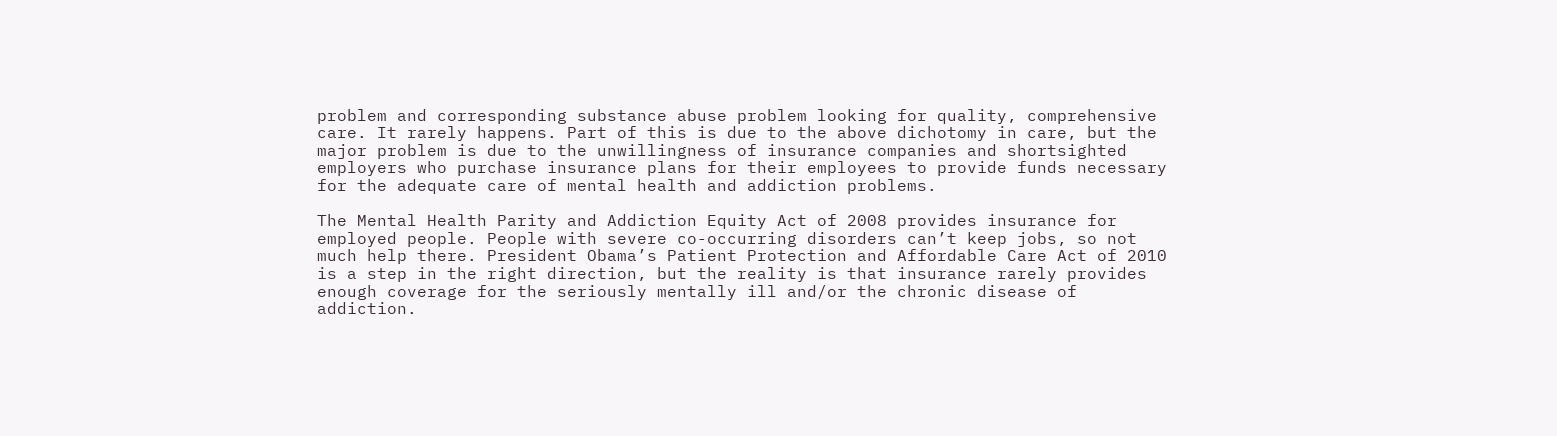problem and corresponding substance abuse problem looking for quality, comprehensive care. It rarely happens. Part of this is due to the above dichotomy in care, but the major problem is due to the unwillingness of insurance companies and shortsighted employers who purchase insurance plans for their employees to provide funds necessary for the adequate care of mental health and addiction problems.

The Mental Health Parity and Addiction Equity Act of 2008 provides insurance for employed people. People with severe co-occurring disorders can’t keep jobs, so not much help there. President Obama’s Patient Protection and Affordable Care Act of 2010 is a step in the right direction, but the reality is that insurance rarely provides enough coverage for the seriously mentally ill and/or the chronic disease of addiction.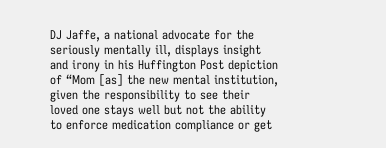DJ Jaffe, a national advocate for the seriously mentally ill, displays insight and irony in his Huffington Post depiction of “Mom [as] the new mental institution, given the responsibility to see their loved one stays well but not the ability to enforce medication compliance or get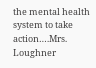the mental health system to take action….Mrs. Loughner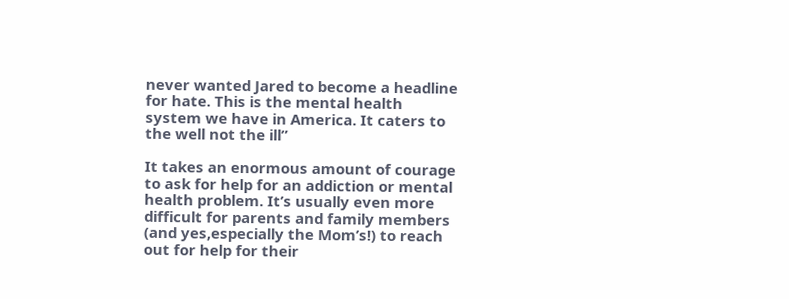never wanted Jared to become a headline for hate. This is the mental health system we have in America. It caters to the well not the ill”

It takes an enormous amount of courage to ask for help for an addiction or mental health problem. It’s usually even more difficult for parents and family members (and yes,especially the Mom’s!) to reach out for help for their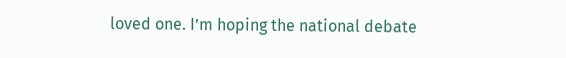loved one. I’m hoping the national debate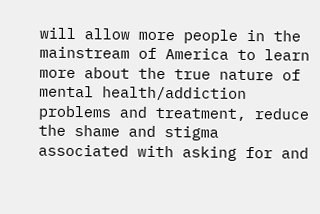will allow more people in the mainstream of America to learn more about the true nature of mental health/addiction problems and treatment, reduce the shame and stigma associated with asking for and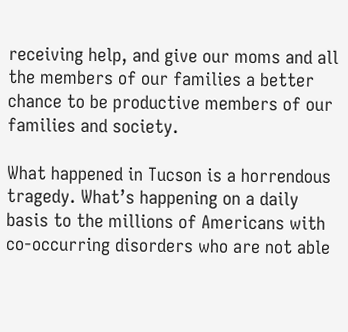receiving help, and give our moms and all the members of our families a better chance to be productive members of our families and society.

What happened in Tucson is a horrendous tragedy. What’s happening on a daily basis to the millions of Americans with co-occurring disorders who are not able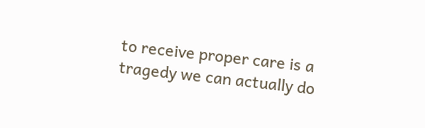to receive proper care is a tragedy we can actually do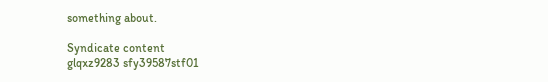something about.

Syndicate content
glqxz9283 sfy39587stf01